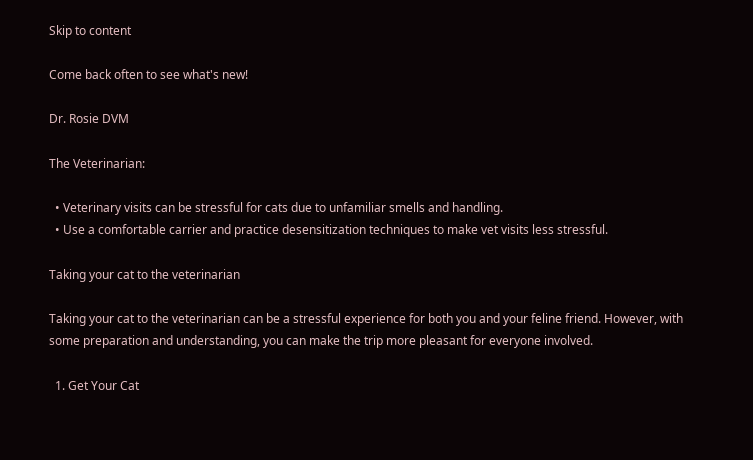Skip to content

Come back often to see what's new!

Dr. Rosie DVM

The Veterinarian:

  • Veterinary visits can be stressful for cats due to unfamiliar smells and handling.
  • Use a comfortable carrier and practice desensitization techniques to make vet visits less stressful.

Taking your cat to the veterinarian

Taking your cat to the veterinarian can be a stressful experience for both you and your feline friend. However, with some preparation and understanding, you can make the trip more pleasant for everyone involved.

  1. Get Your Cat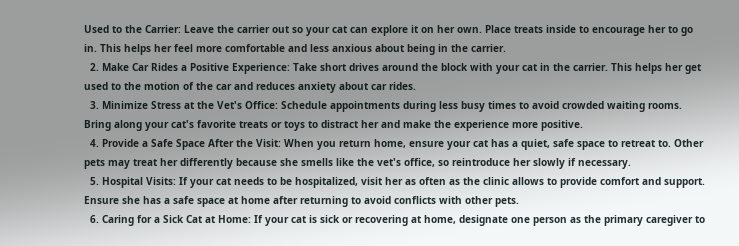Used to the Carrier: Leave the carrier out so your cat can explore it on her own. Place treats inside to encourage her to go in. This helps her feel more comfortable and less anxious about being in the carrier.
  2. Make Car Rides a Positive Experience: Take short drives around the block with your cat in the carrier. This helps her get used to the motion of the car and reduces anxiety about car rides.
  3. Minimize Stress at the Vet's Office: Schedule appointments during less busy times to avoid crowded waiting rooms. Bring along your cat's favorite treats or toys to distract her and make the experience more positive.
  4. Provide a Safe Space After the Visit: When you return home, ensure your cat has a quiet, safe space to retreat to. Other pets may treat her differently because she smells like the vet's office, so reintroduce her slowly if necessary.
  5. Hospital Visits: If your cat needs to be hospitalized, visit her as often as the clinic allows to provide comfort and support. Ensure she has a safe space at home after returning to avoid conflicts with other pets.
  6. Caring for a Sick Cat at Home: If your cat is sick or recovering at home, designate one person as the primary caregiver to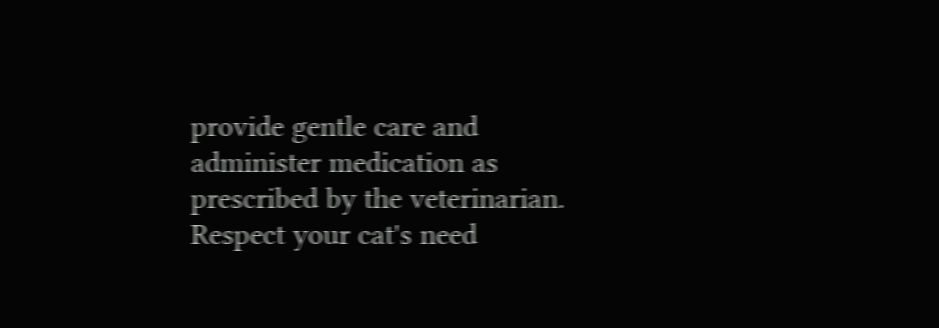provide gentle care and administer medication as prescribed by the veterinarian. Respect your cat's need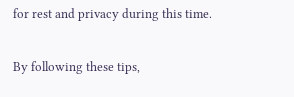for rest and privacy during this time.

By following these tips,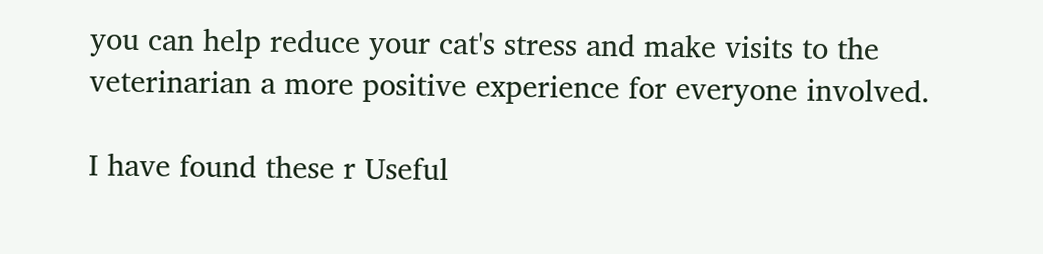you can help reduce your cat's stress and make visits to the veterinarian a more positive experience for everyone involved.

I have found these r Useful